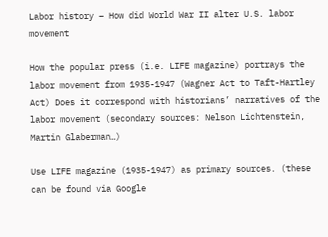Labor history – How did World War II alter U.S. labor movement

How the popular press (i.e. LIFE magazine) portrays the labor movement from 1935-1947 (Wagner Act to Taft-Hartley Act) Does it correspond with historians’ narratives of the labor movement (secondary sources: Nelson Lichtenstein, Martin Glaberman…)

Use LIFE magazine (1935-1947) as primary sources. (these can be found via Google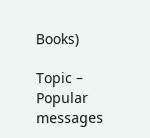Books)

Topic – Popular messages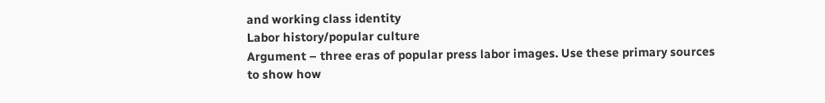and working class identity
Labor history/popular culture
Argument – three eras of popular press labor images. Use these primary sources to show how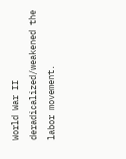World War II deradicalized/weakened the labor movement.